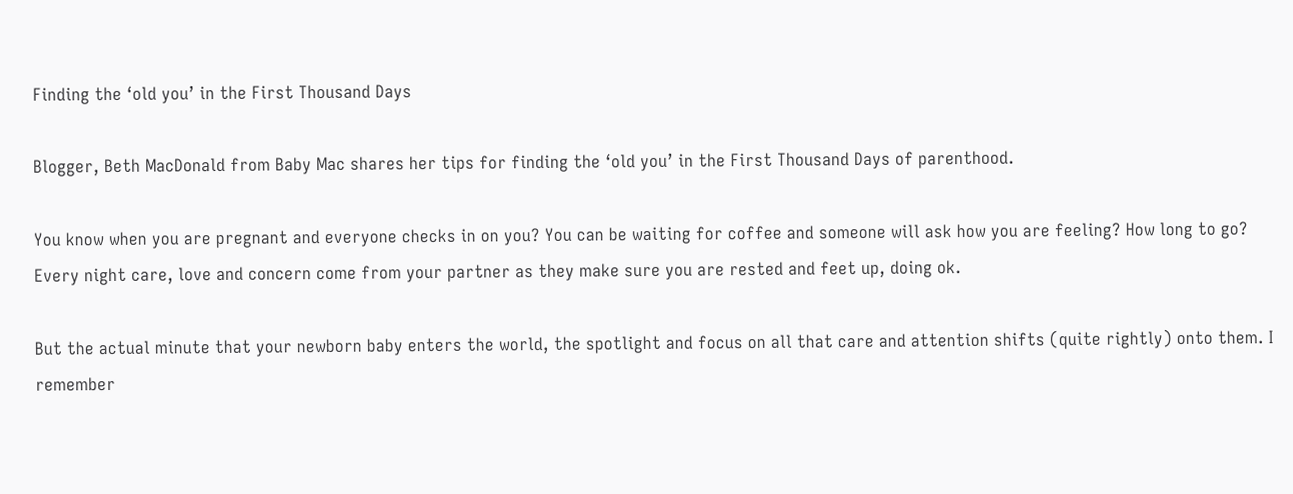Finding the ‘old you’ in the First Thousand Days

Blogger, Beth MacDonald from Baby Mac shares her tips for finding the ‘old you’ in the First Thousand Days of parenthood.

You know when you are pregnant and everyone checks in on you? You can be waiting for coffee and someone will ask how you are feeling? How long to go? Every night care, love and concern come from your partner as they make sure you are rested and feet up, doing ok.

But the actual minute that your newborn baby enters the world, the spotlight and focus on all that care and attention shifts (quite rightly) onto them. I remember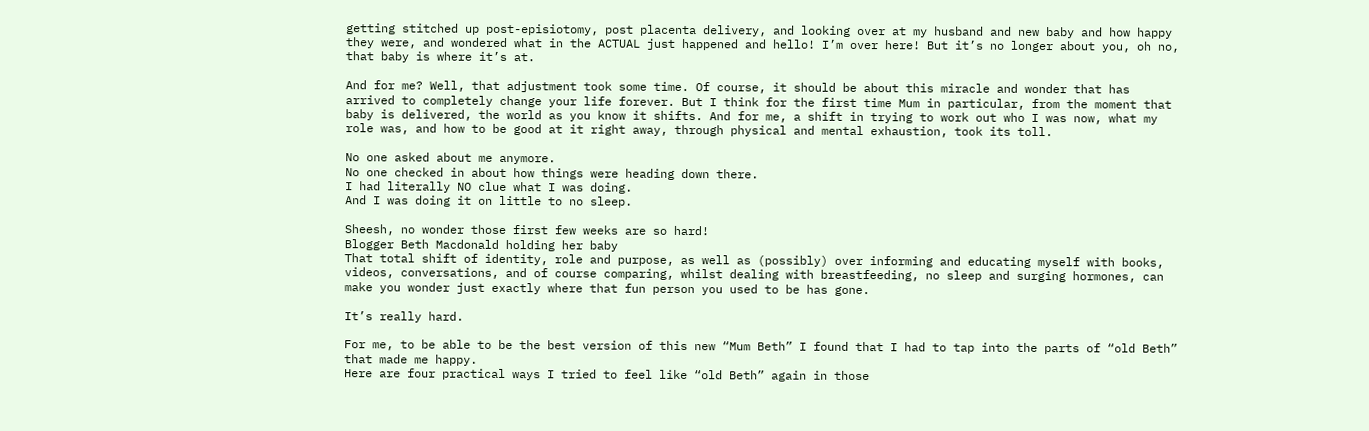getting stitched up post-episiotomy, post placenta delivery, and looking over at my husband and new baby and how happy they were, and wondered what in the ACTUAL just happened and hello! I’m over here! But it’s no longer about you, oh no, that baby is where it’s at.

And for me? Well, that adjustment took some time. Of course, it should be about this miracle and wonder that has arrived to completely change your life forever. But I think for the first time Mum in particular, from the moment that baby is delivered, the world as you know it shifts. And for me, a shift in trying to work out who I was now, what my role was, and how to be good at it right away, through physical and mental exhaustion, took its toll.

No one asked about me anymore.
No one checked in about how things were heading down there.
I had literally NO clue what I was doing.
And I was doing it on little to no sleep.

Sheesh, no wonder those first few weeks are so hard!
Blogger Beth Macdonald holding her baby
That total shift of identity, role and purpose, as well as (possibly) over informing and educating myself with books, videos, conversations, and of course comparing, whilst dealing with breastfeeding, no sleep and surging hormones, can make you wonder just exactly where that fun person you used to be has gone.

It’s really hard.

For me, to be able to be the best version of this new “Mum Beth” I found that I had to tap into the parts of “old Beth” that made me happy.
Here are four practical ways I tried to feel like “old Beth” again in those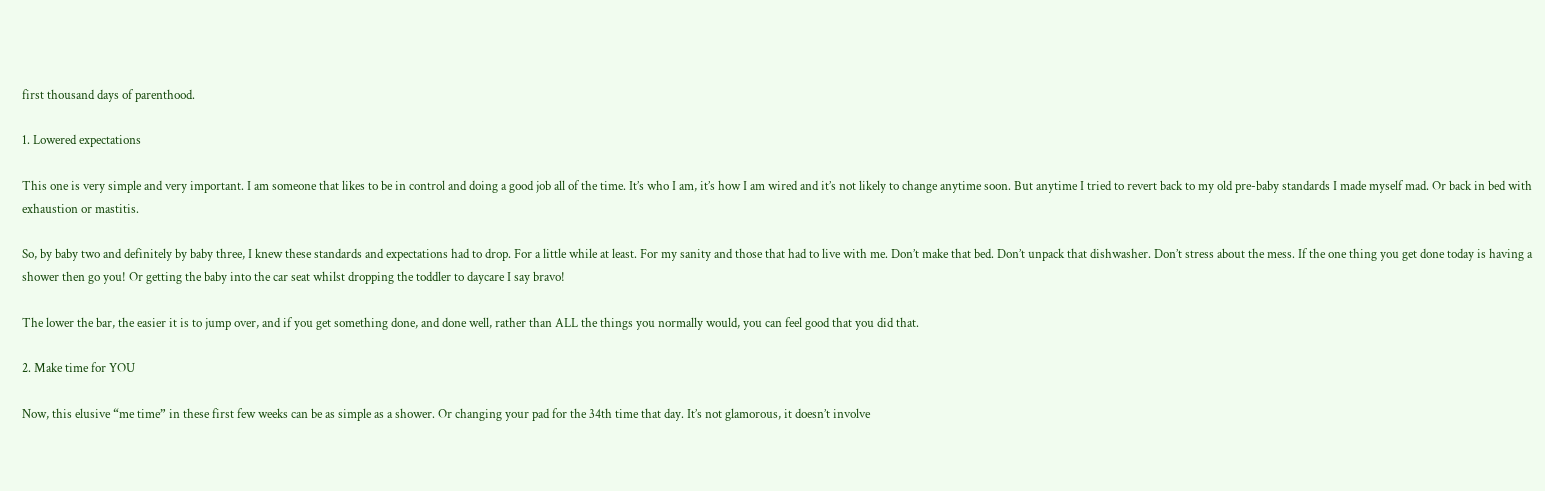first thousand days of parenthood.

1. Lowered expectations

This one is very simple and very important. I am someone that likes to be in control and doing a good job all of the time. It’s who I am, it’s how I am wired and it’s not likely to change anytime soon. But anytime I tried to revert back to my old pre-baby standards I made myself mad. Or back in bed with exhaustion or mastitis.

So, by baby two and definitely by baby three, I knew these standards and expectations had to drop. For a little while at least. For my sanity and those that had to live with me. Don’t make that bed. Don’t unpack that dishwasher. Don’t stress about the mess. If the one thing you get done today is having a shower then go you! Or getting the baby into the car seat whilst dropping the toddler to daycare I say bravo!

The lower the bar, the easier it is to jump over, and if you get something done, and done well, rather than ALL the things you normally would, you can feel good that you did that.

2. Make time for YOU

Now, this elusive “me time” in these first few weeks can be as simple as a shower. Or changing your pad for the 34th time that day. It’s not glamorous, it doesn’t involve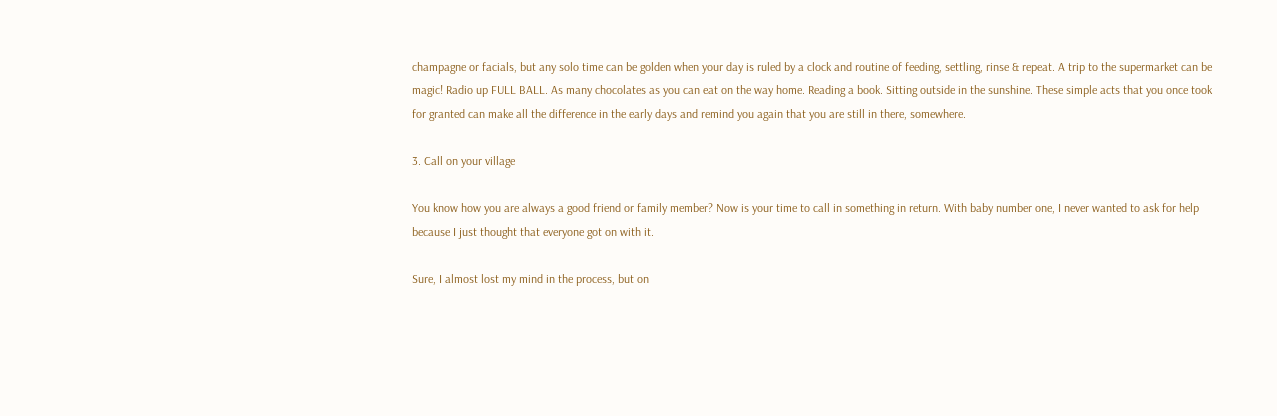champagne or facials, but any solo time can be golden when your day is ruled by a clock and routine of feeding, settling, rinse & repeat. A trip to the supermarket can be magic! Radio up FULL BALL. As many chocolates as you can eat on the way home. Reading a book. Sitting outside in the sunshine. These simple acts that you once took for granted can make all the difference in the early days and remind you again that you are still in there, somewhere.

3. Call on your village

You know how you are always a good friend or family member? Now is your time to call in something in return. With baby number one, I never wanted to ask for help because I just thought that everyone got on with it.

Sure, I almost lost my mind in the process, but on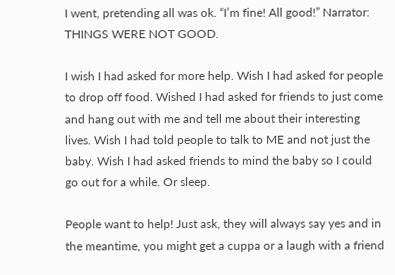I went, pretending all was ok. “I’m fine! All good!” Narrator: THINGS WERE NOT GOOD.

I wish I had asked for more help. Wish I had asked for people to drop off food. Wished I had asked for friends to just come and hang out with me and tell me about their interesting lives. Wish I had told people to talk to ME and not just the baby. Wish I had asked friends to mind the baby so I could go out for a while. Or sleep.

People want to help! Just ask, they will always say yes and in the meantime, you might get a cuppa or a laugh with a friend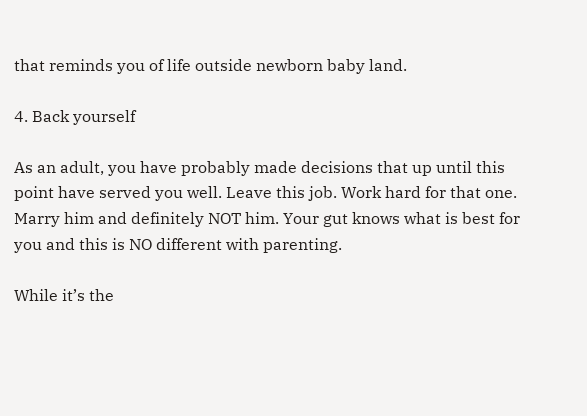that reminds you of life outside newborn baby land.

4. Back yourself

As an adult, you have probably made decisions that up until this point have served you well. Leave this job. Work hard for that one. Marry him and definitely NOT him. Your gut knows what is best for you and this is NO different with parenting.

While it’s the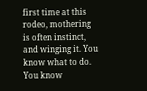first time at this rodeo, mothering is often instinct, and winging it. You know what to do. You know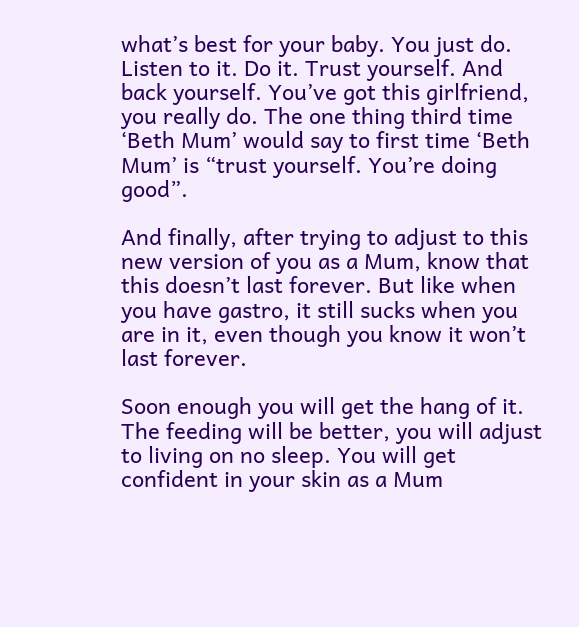what’s best for your baby. You just do. Listen to it. Do it. Trust yourself. And back yourself. You’ve got this girlfriend, you really do. The one thing third time ‘Beth Mum’ would say to first time ‘Beth Mum’ is “trust yourself. You’re doing good”.

And finally, after trying to adjust to this new version of you as a Mum, know that this doesn’t last forever. But like when you have gastro, it still sucks when you are in it, even though you know it won’t last forever.

Soon enough you will get the hang of it. The feeding will be better, you will adjust to living on no sleep. You will get confident in your skin as a Mum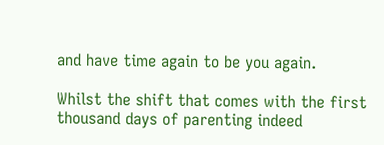and have time again to be you again.

Whilst the shift that comes with the first thousand days of parenting indeed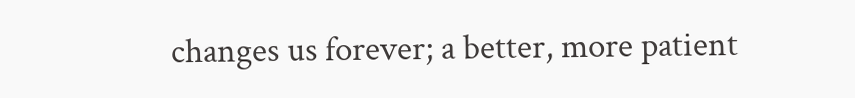changes us forever; a better, more patient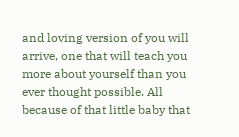and loving version of you will arrive, one that will teach you more about yourself than you ever thought possible. All because of that little baby that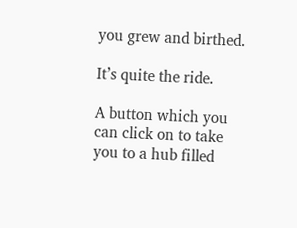you grew and birthed.

It’s quite the ride.

A button which you can click on to take you to a hub filled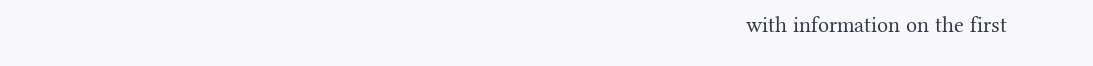with information on the first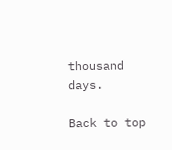thousand days.

Back to top